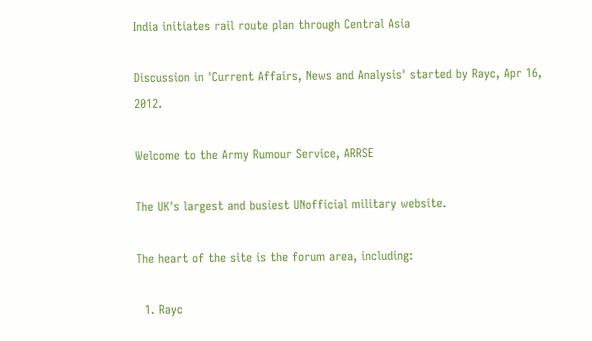India initiates rail route plan through Central Asia

Discussion in 'Current Affairs, News and Analysis' started by Rayc, Apr 16, 2012.

Welcome to the Army Rumour Service, ARRSE

The UK's largest and busiest UNofficial military website.

The heart of the site is the forum area, including:

  1. Rayc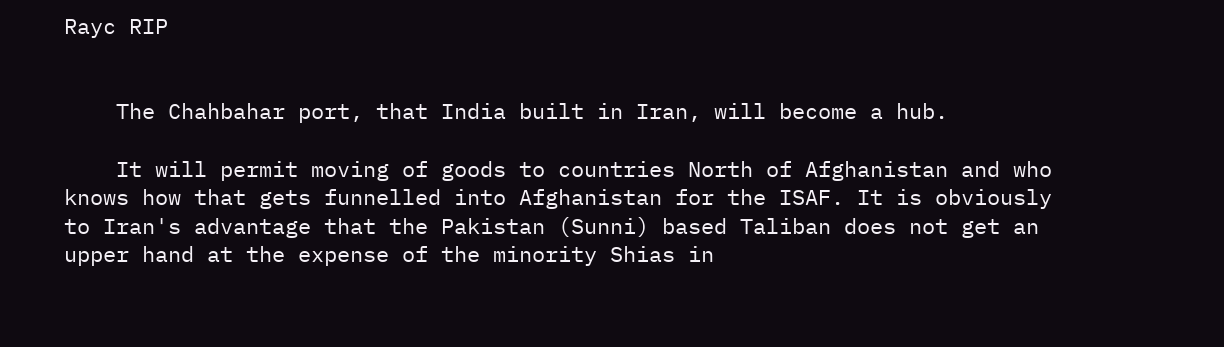Rayc RIP


    The Chahbahar port, that India built in Iran, will become a hub.

    It will permit moving of goods to countries North of Afghanistan and who knows how that gets funnelled into Afghanistan for the ISAF. It is obviously to Iran's advantage that the Pakistan (Sunni) based Taliban does not get an upper hand at the expense of the minority Shias in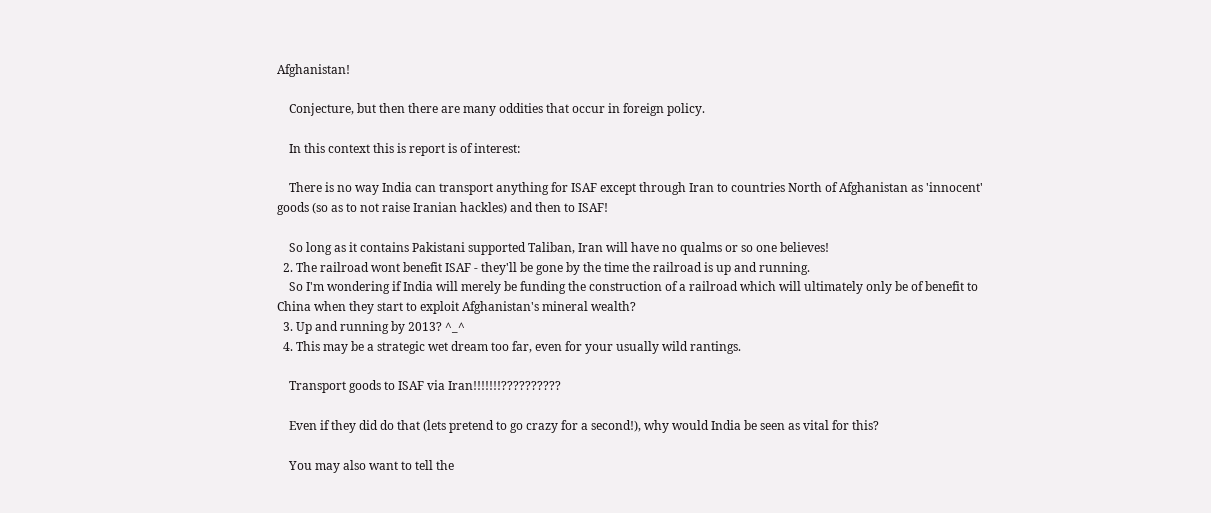Afghanistan!

    Conjecture, but then there are many oddities that occur in foreign policy.

    In this context this is report is of interest:

    There is no way India can transport anything for ISAF except through Iran to countries North of Afghanistan as 'innocent' goods (so as to not raise Iranian hackles) and then to ISAF!

    So long as it contains Pakistani supported Taliban, Iran will have no qualms or so one believes!
  2. The railroad wont benefit ISAF - they'll be gone by the time the railroad is up and running.
    So I'm wondering if India will merely be funding the construction of a railroad which will ultimately only be of benefit to China when they start to exploit Afghanistan's mineral wealth?
  3. Up and running by 2013? ^_^
  4. This may be a strategic wet dream too far, even for your usually wild rantings.

    Transport goods to ISAF via Iran!!!!!!!??????????

    Even if they did do that (lets pretend to go crazy for a second!), why would India be seen as vital for this?

    You may also want to tell the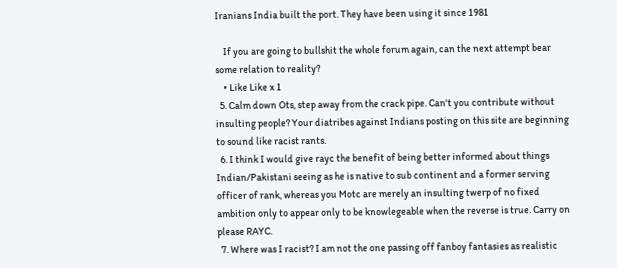Iranians India built the port. They have been using it since 1981

    If you are going to bullshit the whole forum again, can the next attempt bear some relation to reality?
    • Like Like x 1
  5. Calm down Ots, step away from the crack pipe. Can't you contribute without insulting people? Your diatribes against Indians posting on this site are beginning to sound like racist rants.
  6. I think I would give rayc the benefit of being better informed about things Indian/Pakistani seeing as he is native to sub continent and a former serving officer of rank, whereas you Motc are merely an insulting twerp of no fixed ambition only to appear only to be knowlegeable when the reverse is true. Carry on please RAYC.
  7. Where was I racist? I am not the one passing off fanboy fantasies as realistic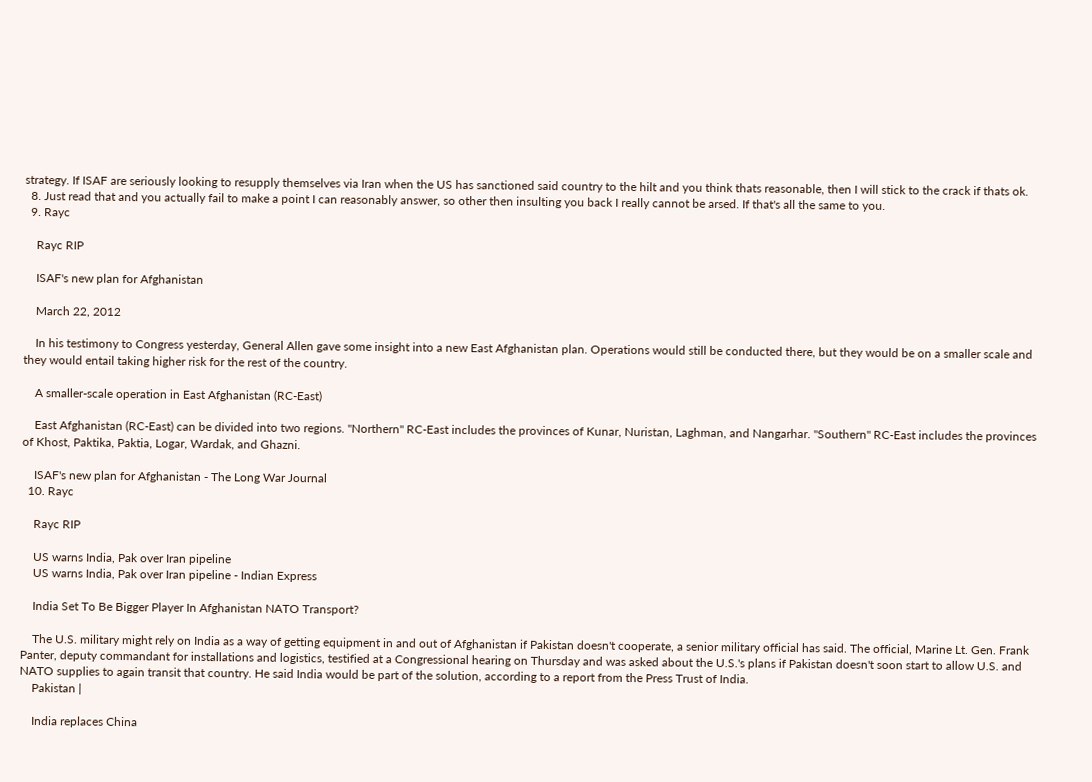strategy. If ISAF are seriously looking to resupply themselves via Iran when the US has sanctioned said country to the hilt and you think thats reasonable, then I will stick to the crack if thats ok.
  8. Just read that and you actually fail to make a point I can reasonably answer, so other then insulting you back I really cannot be arsed. If that's all the same to you.
  9. Rayc

    Rayc RIP

    ISAF's new plan for Afghanistan

    March 22, 2012

    In his testimony to Congress yesterday, General Allen gave some insight into a new East Afghanistan plan. Operations would still be conducted there, but they would be on a smaller scale and they would entail taking higher risk for the rest of the country.

    A smaller-scale operation in East Afghanistan (RC-East)

    East Afghanistan (RC-East) can be divided into two regions. "Northern" RC-East includes the provinces of Kunar, Nuristan, Laghman, and Nangarhar. "Southern" RC-East includes the provinces of Khost, Paktika, Paktia, Logar, Wardak, and Ghazni.

    ISAF's new plan for Afghanistan - The Long War Journal
  10. Rayc

    Rayc RIP

    US warns India, Pak over Iran pipeline
    US warns India, Pak over Iran pipeline - Indian Express

    India Set To Be Bigger Player In Afghanistan NATO Transport?

    The U.S. military might rely on India as a way of getting equipment in and out of Afghanistan if Pakistan doesn't cooperate, a senior military official has said. The official, Marine Lt. Gen. Frank Panter, deputy commandant for installations and logistics, testified at a Congressional hearing on Thursday and was asked about the U.S.'s plans if Pakistan doesn't soon start to allow U.S. and NATO supplies to again transit that country. He said India would be part of the solution, according to a report from the Press Trust of India.
    Pakistan |

    India replaces China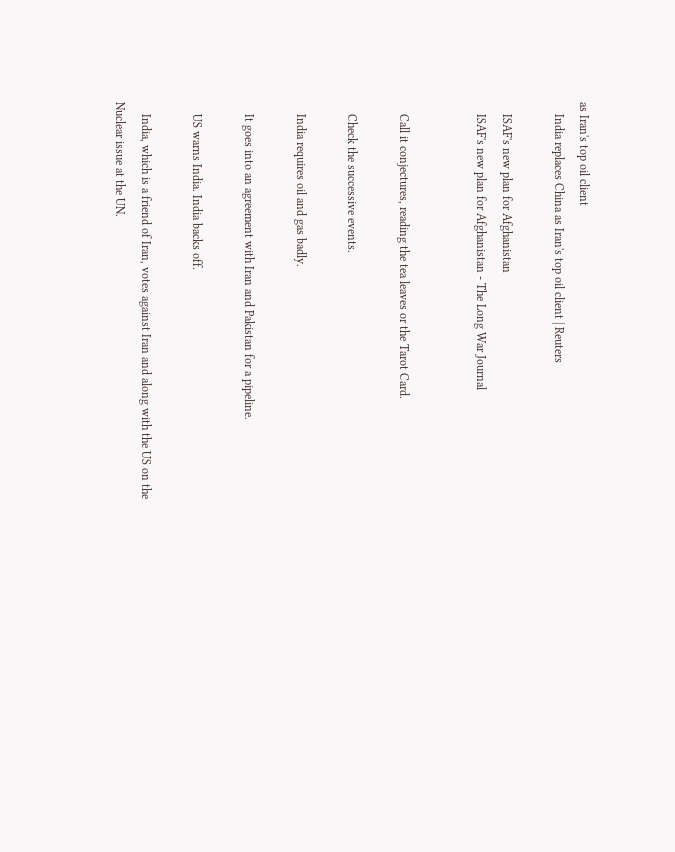as Iran's top oil client
    India replaces China as Iran's top oil client | Reuters

    ISAF's new plan for Afghanistan
    ISAF's new plan for Afghanistan - The Long War Journal


    Call it conjectures, reading the tea leaves or the Tarot Card.

    Check the successive events.

    India requires oil and gas badly.

    It goes into an agreement with Iran and Pakistan for a pipeline.

    US warns India. India backs off.

    India, which is a friend of Iran, votes against Iran and along with the US on the Nuclear issue at the UN.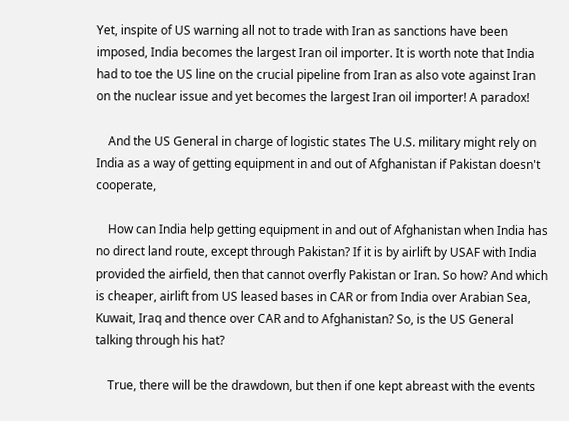Yet, inspite of US warning all not to trade with Iran as sanctions have been imposed, India becomes the largest Iran oil importer. It is worth note that India had to toe the US line on the crucial pipeline from Iran as also vote against Iran on the nuclear issue and yet becomes the largest Iran oil importer! A paradox!

    And the US General in charge of logistic states The U.S. military might rely on India as a way of getting equipment in and out of Afghanistan if Pakistan doesn't cooperate,

    How can India help getting equipment in and out of Afghanistan when India has no direct land route, except through Pakistan? If it is by airlift by USAF with India provided the airfield, then that cannot overfly Pakistan or Iran. So how? And which is cheaper, airlift from US leased bases in CAR or from India over Arabian Sea, Kuwait, Iraq and thence over CAR and to Afghanistan? So, is the US General talking through his hat?

    True, there will be the drawdown, but then if one kept abreast with the events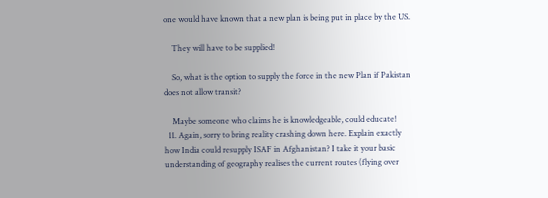one would have known that a new plan is being put in place by the US.

    They will have to be supplied!

    So, what is the option to supply the force in the new Plan if Pakistan does not allow transit?

    Maybe someone who claims he is knowledgeable, could educate!
  11. Again, sorry to bring reality crashing down here. Explain exactly how India could resupply ISAF in Afghanistan? I take it your basic understanding of geography realises the current routes (flying over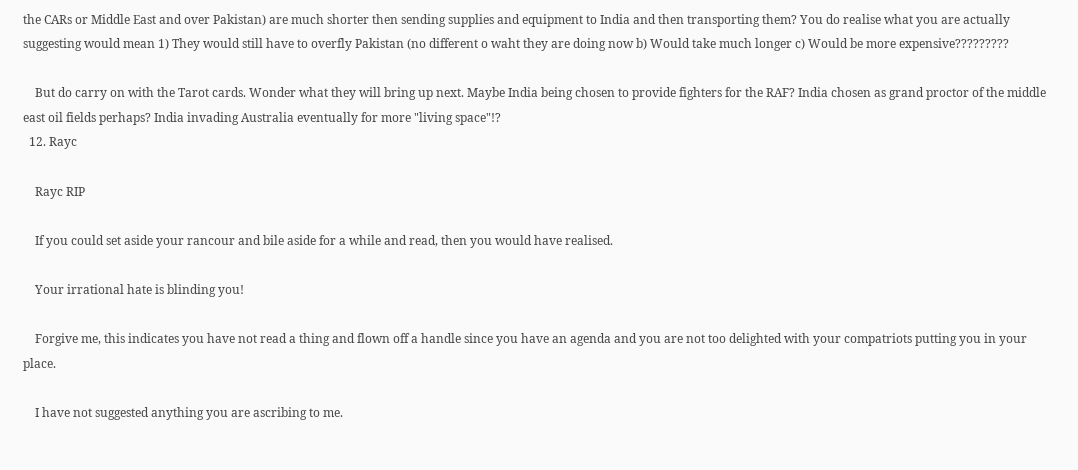the CARs or Middle East and over Pakistan) are much shorter then sending supplies and equipment to India and then transporting them? You do realise what you are actually suggesting would mean 1) They would still have to overfly Pakistan (no different o waht they are doing now b) Would take much longer c) Would be more expensive?????????

    But do carry on with the Tarot cards. Wonder what they will bring up next. Maybe India being chosen to provide fighters for the RAF? India chosen as grand proctor of the middle east oil fields perhaps? India invading Australia eventually for more "living space"!?
  12. Rayc

    Rayc RIP

    If you could set aside your rancour and bile aside for a while and read, then you would have realised.

    Your irrational hate is blinding you!

    Forgive me, this indicates you have not read a thing and flown off a handle since you have an agenda and you are not too delighted with your compatriots putting you in your place.

    I have not suggested anything you are ascribing to me.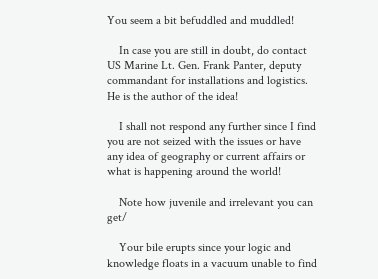You seem a bit befuddled and muddled!

    In case you are still in doubt, do contact US Marine Lt. Gen. Frank Panter, deputy commandant for installations and logistics. He is the author of the idea!

    I shall not respond any further since I find you are not seized with the issues or have any idea of geography or current affairs or what is happening around the world!

    Note how juvenile and irrelevant you can get/

    Your bile erupts since your logic and knowledge floats in a vacuum unable to find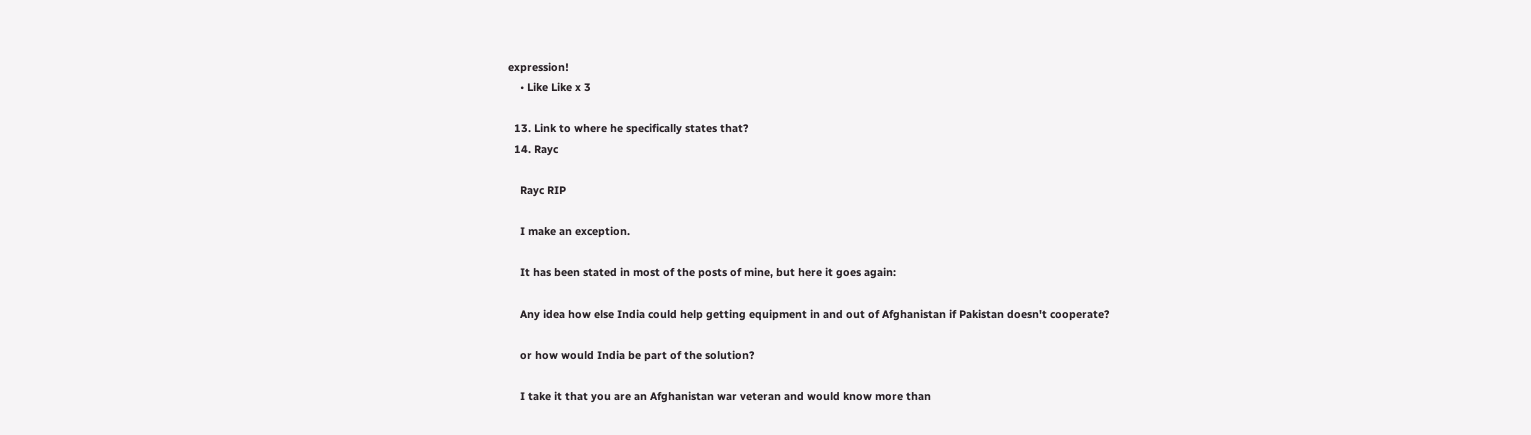expression!
    • Like Like x 3

  13. Link to where he specifically states that?
  14. Rayc

    Rayc RIP

    I make an exception.

    It has been stated in most of the posts of mine, but here it goes again:

    Any idea how else India could help getting equipment in and out of Afghanistan if Pakistan doesn't cooperate?

    or how would India be part of the solution?

    I take it that you are an Afghanistan war veteran and would know more than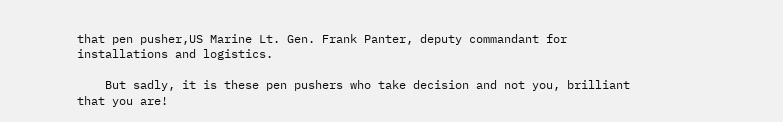that pen pusher,US Marine Lt. Gen. Frank Panter, deputy commandant for installations and logistics.

    But sadly, it is these pen pushers who take decision and not you, brilliant that you are!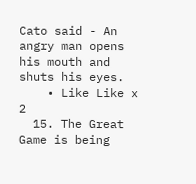Cato said - An angry man opens his mouth and shuts his eyes.
    • Like Like x 2
  15. The Great Game is being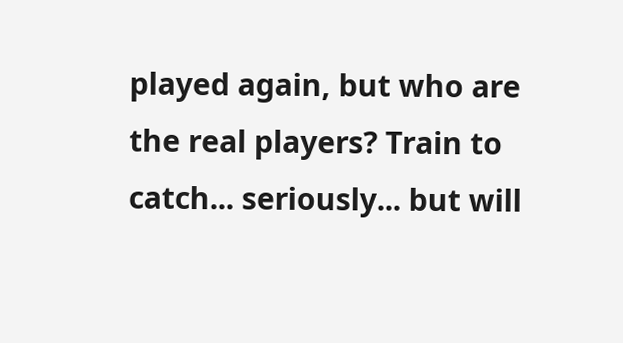played again, but who are the real players? Train to catch... seriously... but will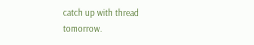catch up with thread tomorrow.